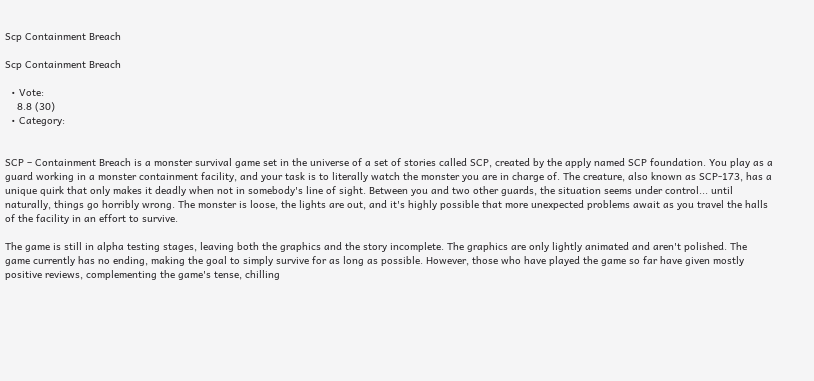Scp Containment Breach

Scp Containment Breach

  • Vote:
    8.8 (30)
  • Category:


SCP – Containment Breach is a monster survival game set in the universe of a set of stories called SCP, created by the apply named SCP foundation. You play as a guard working in a monster containment facility, and your task is to literally watch the monster you are in charge of. The creature, also known as SCP-173, has a unique quirk that only makes it deadly when not in somebody's line of sight. Between you and two other guards, the situation seems under control... until naturally, things go horribly wrong. The monster is loose, the lights are out, and it's highly possible that more unexpected problems await as you travel the halls of the facility in an effort to survive.

The game is still in alpha testing stages, leaving both the graphics and the story incomplete. The graphics are only lightly animated and aren't polished. The game currently has no ending, making the goal to simply survive for as long as possible. However, those who have played the game so far have given mostly positive reviews, complementing the game's tense, chilling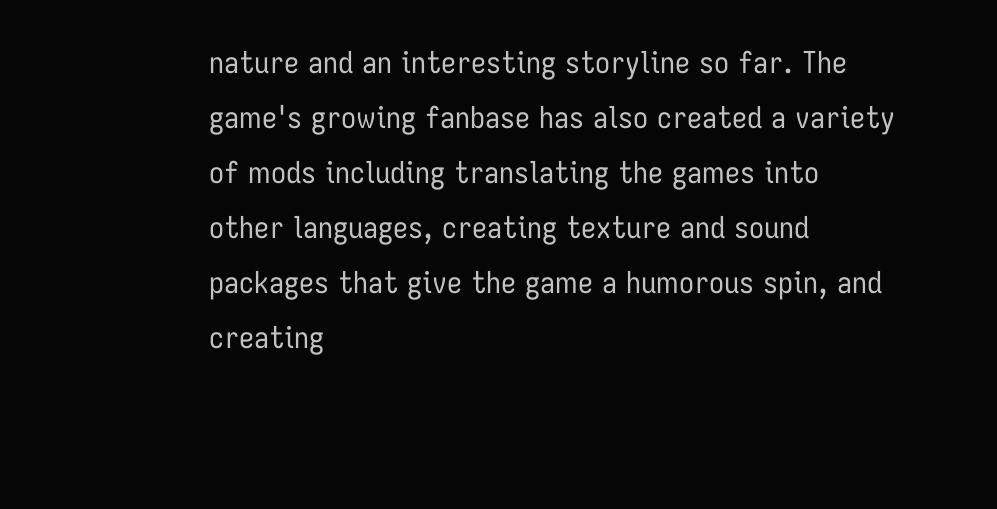nature and an interesting storyline so far. The game's growing fanbase has also created a variety of mods including translating the games into other languages, creating texture and sound packages that give the game a humorous spin, and creating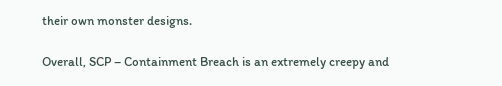their own monster designs.

Overall, SCP – Containment Breach is an extremely creepy and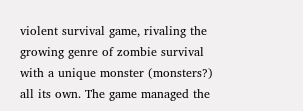violent survival game, rivaling the growing genre of zombie survival with a unique monster (monsters?) all its own. The game managed the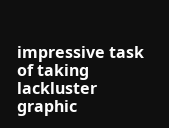impressive task of taking lackluster graphic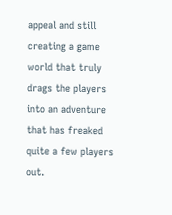appeal and still creating a game world that truly drags the players into an adventure that has freaked quite a few players out.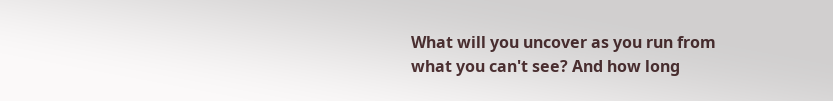What will you uncover as you run from what you can't see? And how long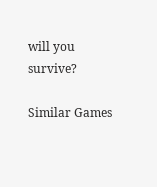will you survive?

Similar Games